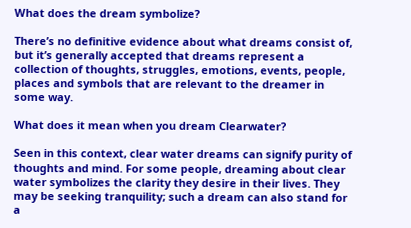What does the dream symbolize?

There’s no definitive evidence about what dreams consist of, but it’s generally accepted that dreams represent a collection of thoughts, struggles, emotions, events, people, places and symbols that are relevant to the dreamer in some way.

What does it mean when you dream Clearwater?

Seen in this context, clear water dreams can signify purity of thoughts and mind. For some people, dreaming about clear water symbolizes the clarity they desire in their lives. They may be seeking tranquility; such a dream can also stand for a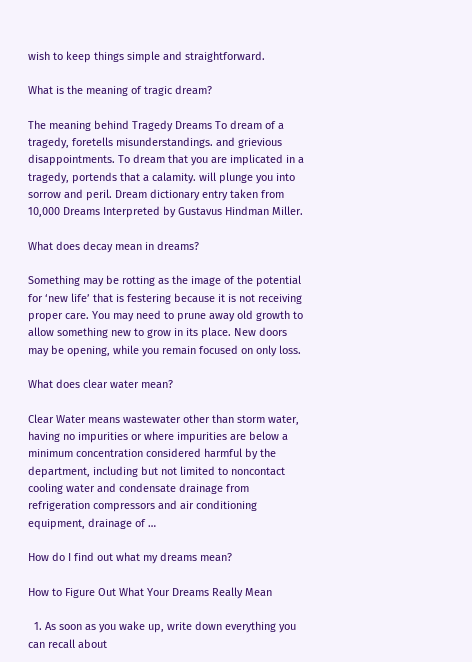wish to keep things simple and straightforward.

What is the meaning of tragic dream?

The meaning behind Tragedy Dreams To dream of a tragedy, foretells misunderstandings. and grievious disappointments. To dream that you are implicated in a tragedy, portends that a calamity. will plunge you into sorrow and peril. Dream dictionary entry taken from 10,000 Dreams Interpreted by Gustavus Hindman Miller.

What does decay mean in dreams?

Something may be rotting as the image of the potential for ‘new life’ that is festering because it is not receiving proper care. You may need to prune away old growth to allow something new to grow in its place. New doors may be opening, while you remain focused on only loss.

What does clear water mean?

Clear Water means wastewater other than storm water, having no impurities or where impurities are below a minimum concentration considered harmful by the department, including but not limited to noncontact cooling water and condensate drainage from refrigeration compressors and air conditioning equipment, drainage of …

How do I find out what my dreams mean?

How to Figure Out What Your Dreams Really Mean

  1. As soon as you wake up, write down everything you can recall about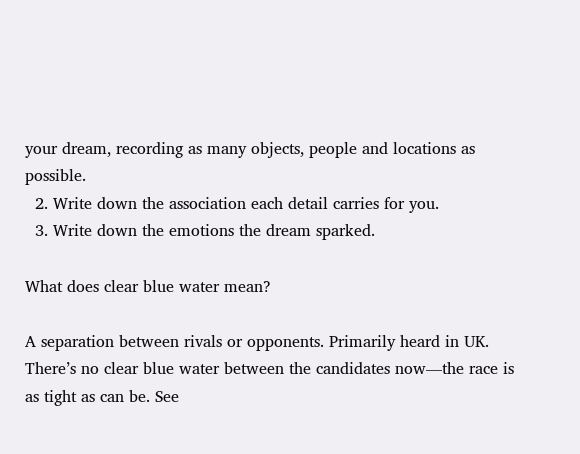your dream, recording as many objects, people and locations as possible.
  2. Write down the association each detail carries for you.
  3. Write down the emotions the dream sparked.

What does clear blue water mean?

A separation between rivals or opponents. Primarily heard in UK. There’s no clear blue water between the candidates now—the race is as tight as can be. See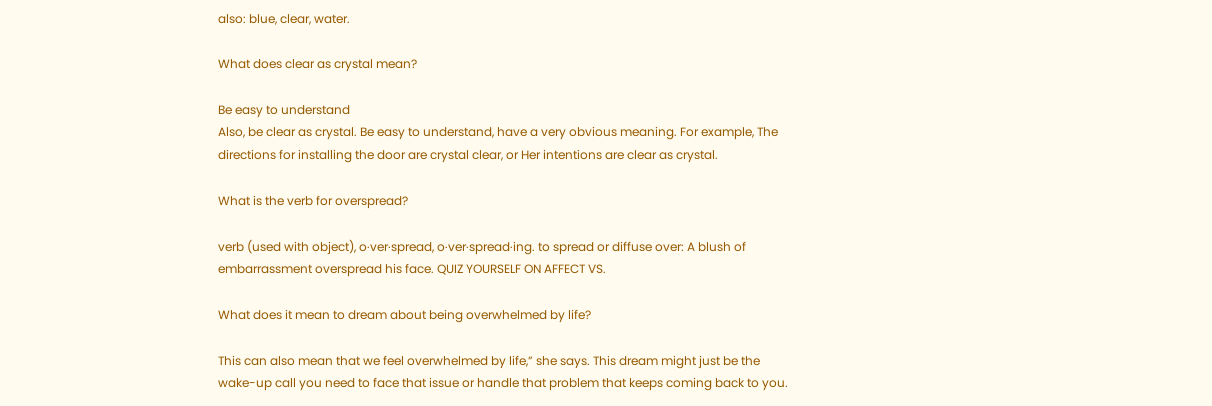also: blue, clear, water.

What does clear as crystal mean?

Be easy to understand
Also, be clear as crystal. Be easy to understand, have a very obvious meaning. For example, The directions for installing the door are crystal clear, or Her intentions are clear as crystal.

What is the verb for overspread?

verb (used with object), o·ver·spread, o·ver·spread·ing. to spread or diffuse over: A blush of embarrassment overspread his face. QUIZ YOURSELF ON AFFECT VS.

What does it mean to dream about being overwhelmed by life?

This can also mean that we feel overwhelmed by life,” she says. This dream might just be the wake-up call you need to face that issue or handle that problem that keeps coming back to you.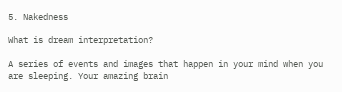5. Nakedness

What is dream interpretation?

A series of events and images that happen in your mind when you are sleeping. Your amazing brain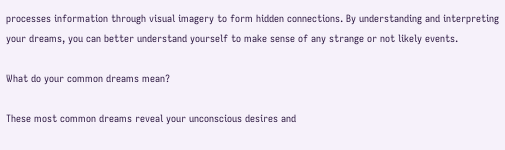processes information through visual imagery to form hidden connections. By understanding and interpreting your dreams, you can better understand yourself to make sense of any strange or not likely events.

What do your common dreams mean?

These most common dreams reveal your unconscious desires and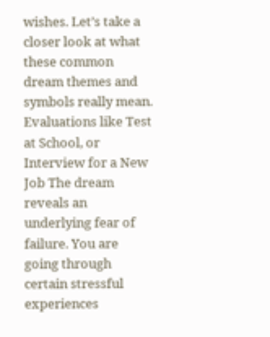wishes. Let’s take a closer look at what these common dream themes and symbols really mean. Evaluations like Test at School, or Interview for a New Job The dream reveals an underlying fear of failure. You are going through certain stressful experiences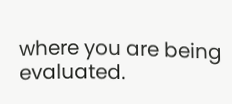where you are being evaluated.